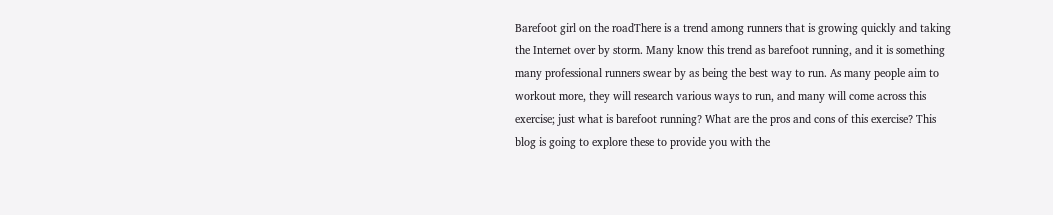Barefoot girl on the roadThere is a trend among runners that is growing quickly and taking the Internet over by storm. Many know this trend as barefoot running, and it is something many professional runners swear by as being the best way to run. As many people aim to workout more, they will research various ways to run, and many will come across this exercise; just what is barefoot running? What are the pros and cons of this exercise? This blog is going to explore these to provide you with the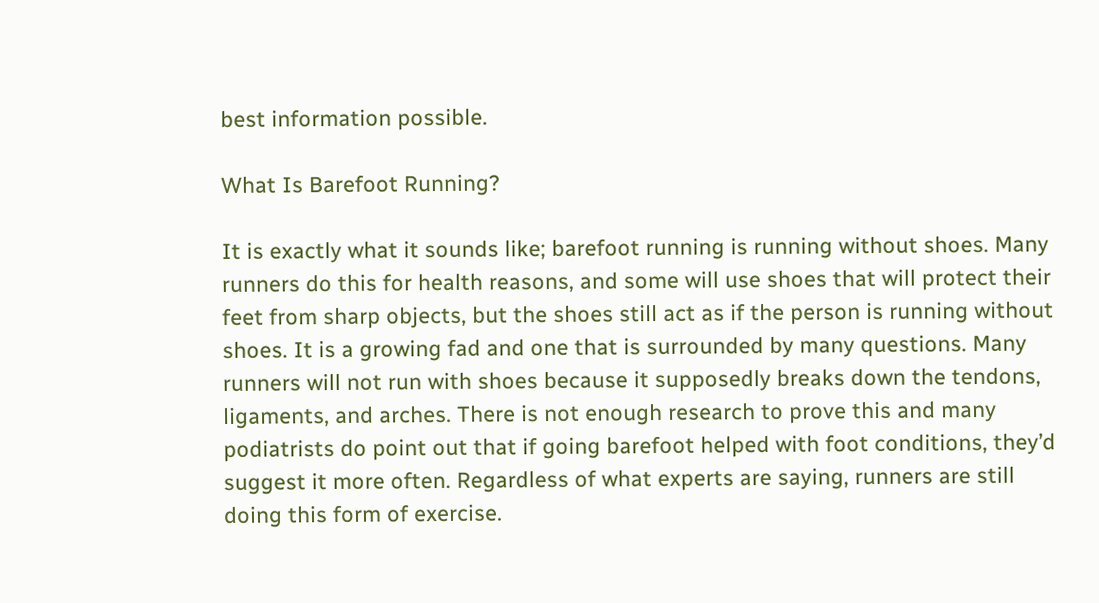best information possible.

What Is Barefoot Running?

It is exactly what it sounds like; barefoot running is running without shoes. Many runners do this for health reasons, and some will use shoes that will protect their feet from sharp objects, but the shoes still act as if the person is running without shoes. It is a growing fad and one that is surrounded by many questions. Many runners will not run with shoes because it supposedly breaks down the tendons, ligaments, and arches. There is not enough research to prove this and many podiatrists do point out that if going barefoot helped with foot conditions, they’d suggest it more often. Regardless of what experts are saying, runners are still doing this form of exercise.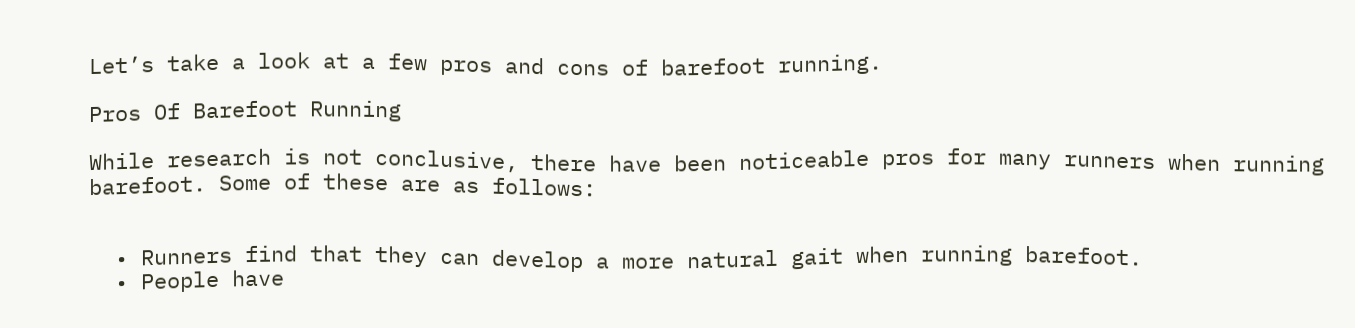Let’s take a look at a few pros and cons of barefoot running.

Pros Of Barefoot Running

While research is not conclusive, there have been noticeable pros for many runners when running barefoot. Some of these are as follows:


  • Runners find that they can develop a more natural gait when running barefoot.
  • People have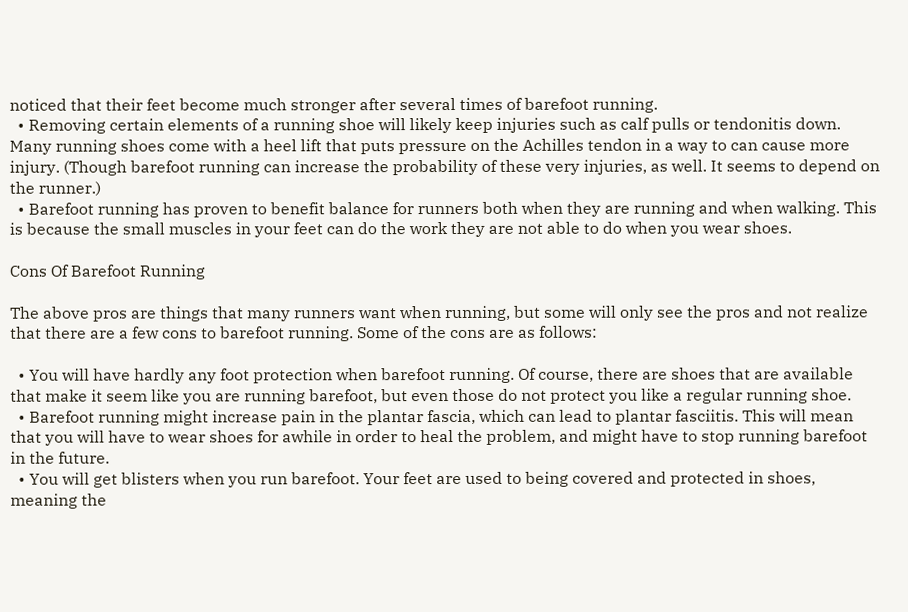noticed that their feet become much stronger after several times of barefoot running.
  • Removing certain elements of a running shoe will likely keep injuries such as calf pulls or tendonitis down. Many running shoes come with a heel lift that puts pressure on the Achilles tendon in a way to can cause more injury. (Though barefoot running can increase the probability of these very injuries, as well. It seems to depend on the runner.)
  • Barefoot running has proven to benefit balance for runners both when they are running and when walking. This is because the small muscles in your feet can do the work they are not able to do when you wear shoes.

Cons Of Barefoot Running

The above pros are things that many runners want when running, but some will only see the pros and not realize that there are a few cons to barefoot running. Some of the cons are as follows:

  • You will have hardly any foot protection when barefoot running. Of course, there are shoes that are available that make it seem like you are running barefoot, but even those do not protect you like a regular running shoe.
  • Barefoot running might increase pain in the plantar fascia, which can lead to plantar fasciitis. This will mean that you will have to wear shoes for awhile in order to heal the problem, and might have to stop running barefoot in the future.
  • You will get blisters when you run barefoot. Your feet are used to being covered and protected in shoes, meaning the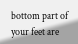bottom part of your feet are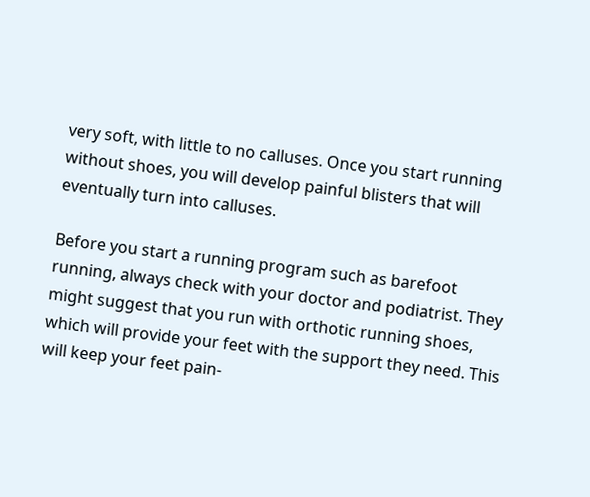very soft, with little to no calluses. Once you start running without shoes, you will develop painful blisters that will eventually turn into calluses.

Before you start a running program such as barefoot running, always check with your doctor and podiatrist. They might suggest that you run with orthotic running shoes, which will provide your feet with the support they need. This will keep your feet pain-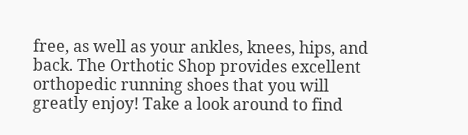free, as well as your ankles, knees, hips, and back. The Orthotic Shop provides excellent orthopedic running shoes that you will greatly enjoy! Take a look around to find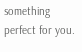something perfect for you.